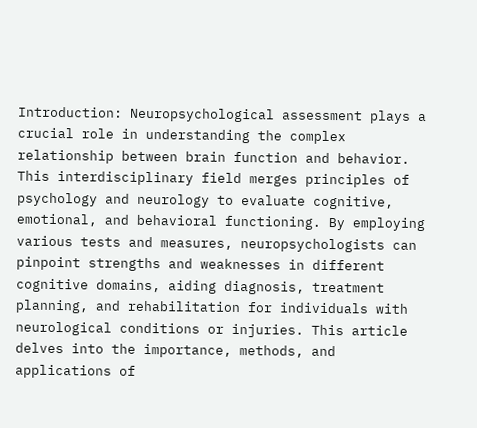Introduction: Neuropsychological assessment plays a crucial role in understanding the complex relationship between brain function and behavior. This interdisciplinary field merges principles of psychology and neurology to evaluate cognitive, emotional, and behavioral functioning. By employing various tests and measures, neuropsychologists can pinpoint strengths and weaknesses in different cognitive domains, aiding diagnosis, treatment planning, and rehabilitation for individuals with neurological conditions or injuries. This article delves into the importance, methods, and applications of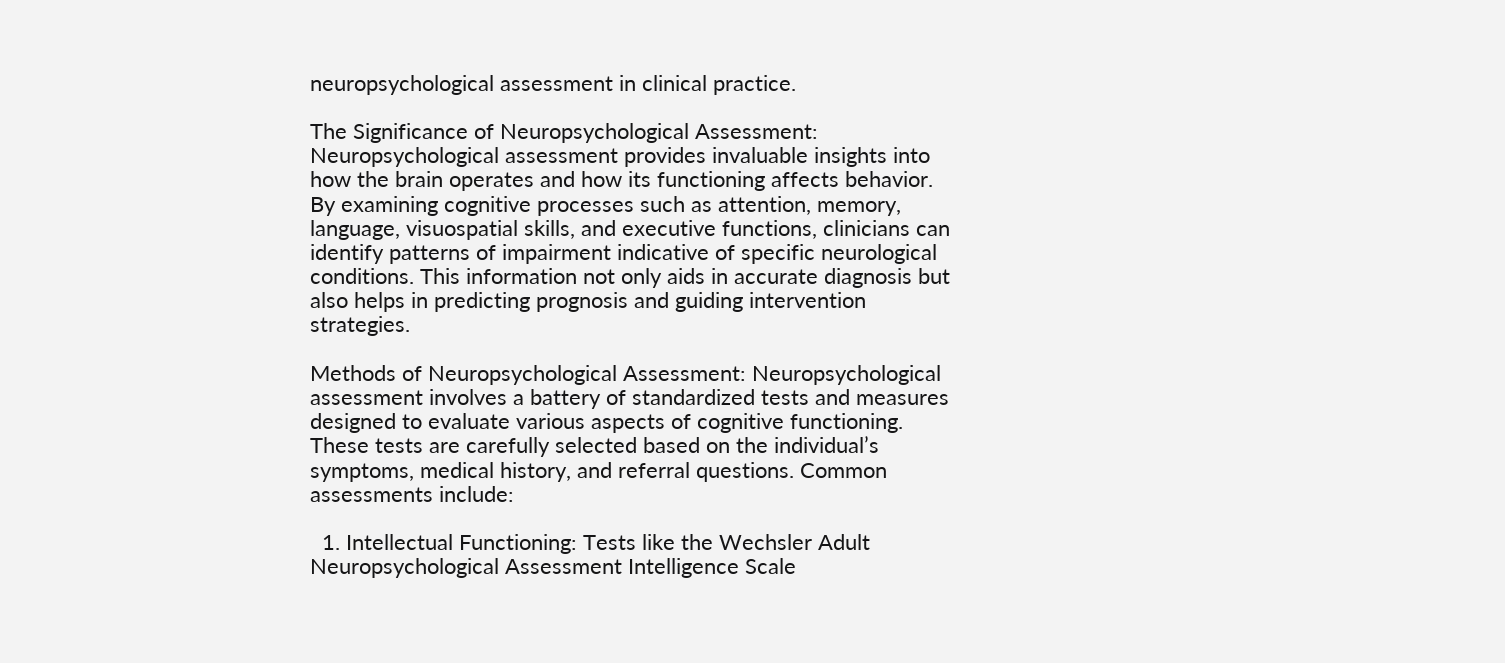neuropsychological assessment in clinical practice.

The Significance of Neuropsychological Assessment: Neuropsychological assessment provides invaluable insights into how the brain operates and how its functioning affects behavior. By examining cognitive processes such as attention, memory, language, visuospatial skills, and executive functions, clinicians can identify patterns of impairment indicative of specific neurological conditions. This information not only aids in accurate diagnosis but also helps in predicting prognosis and guiding intervention strategies.

Methods of Neuropsychological Assessment: Neuropsychological assessment involves a battery of standardized tests and measures designed to evaluate various aspects of cognitive functioning. These tests are carefully selected based on the individual’s symptoms, medical history, and referral questions. Common assessments include:

  1. Intellectual Functioning: Tests like the Wechsler Adult Neuropsychological Assessment Intelligence Scale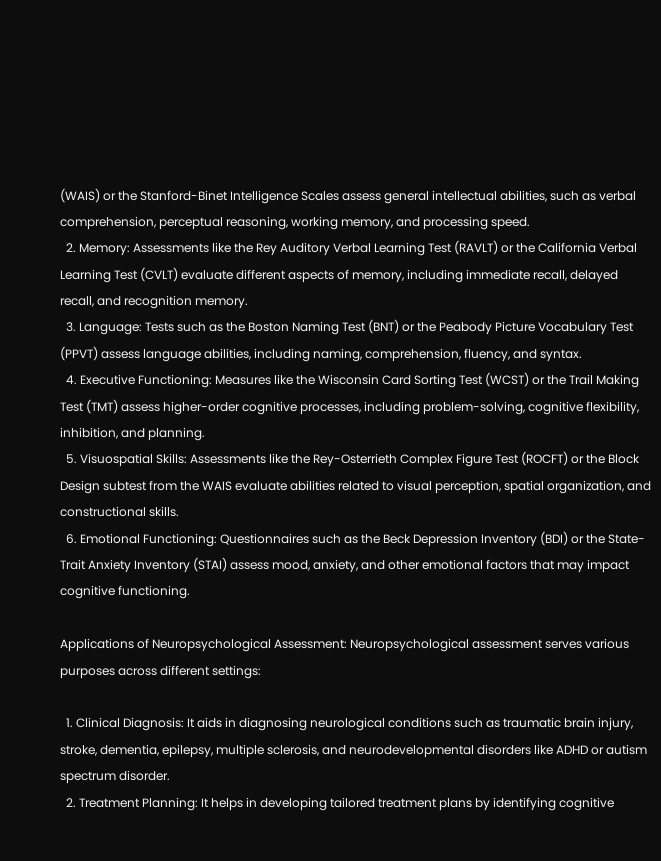(WAIS) or the Stanford-Binet Intelligence Scales assess general intellectual abilities, such as verbal comprehension, perceptual reasoning, working memory, and processing speed.
  2. Memory: Assessments like the Rey Auditory Verbal Learning Test (RAVLT) or the California Verbal Learning Test (CVLT) evaluate different aspects of memory, including immediate recall, delayed recall, and recognition memory.
  3. Language: Tests such as the Boston Naming Test (BNT) or the Peabody Picture Vocabulary Test (PPVT) assess language abilities, including naming, comprehension, fluency, and syntax.
  4. Executive Functioning: Measures like the Wisconsin Card Sorting Test (WCST) or the Trail Making Test (TMT) assess higher-order cognitive processes, including problem-solving, cognitive flexibility, inhibition, and planning.
  5. Visuospatial Skills: Assessments like the Rey-Osterrieth Complex Figure Test (ROCFT) or the Block Design subtest from the WAIS evaluate abilities related to visual perception, spatial organization, and constructional skills.
  6. Emotional Functioning: Questionnaires such as the Beck Depression Inventory (BDI) or the State-Trait Anxiety Inventory (STAI) assess mood, anxiety, and other emotional factors that may impact cognitive functioning.

Applications of Neuropsychological Assessment: Neuropsychological assessment serves various purposes across different settings:

  1. Clinical Diagnosis: It aids in diagnosing neurological conditions such as traumatic brain injury, stroke, dementia, epilepsy, multiple sclerosis, and neurodevelopmental disorders like ADHD or autism spectrum disorder.
  2. Treatment Planning: It helps in developing tailored treatment plans by identifying cognitive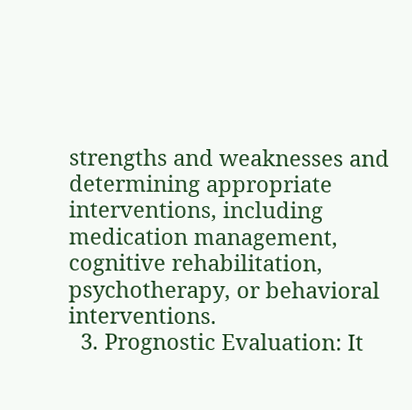strengths and weaknesses and determining appropriate interventions, including medication management, cognitive rehabilitation, psychotherapy, or behavioral interventions.
  3. Prognostic Evaluation: It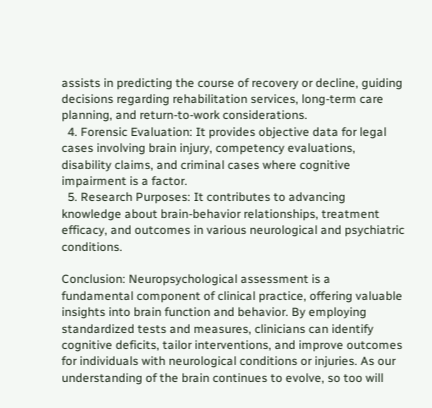assists in predicting the course of recovery or decline, guiding decisions regarding rehabilitation services, long-term care planning, and return-to-work considerations.
  4. Forensic Evaluation: It provides objective data for legal cases involving brain injury, competency evaluations, disability claims, and criminal cases where cognitive impairment is a factor.
  5. Research Purposes: It contributes to advancing knowledge about brain-behavior relationships, treatment efficacy, and outcomes in various neurological and psychiatric conditions.

Conclusion: Neuropsychological assessment is a fundamental component of clinical practice, offering valuable insights into brain function and behavior. By employing standardized tests and measures, clinicians can identify cognitive deficits, tailor interventions, and improve outcomes for individuals with neurological conditions or injuries. As our understanding of the brain continues to evolve, so too will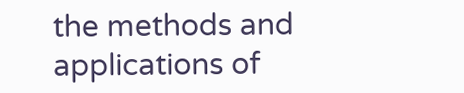the methods and applications of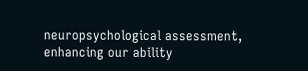neuropsychological assessment, enhancing our ability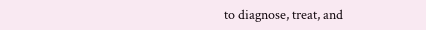to diagnose, treat, and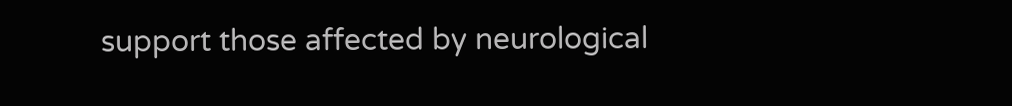support those affected by neurological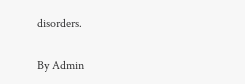disorders.

By Admin